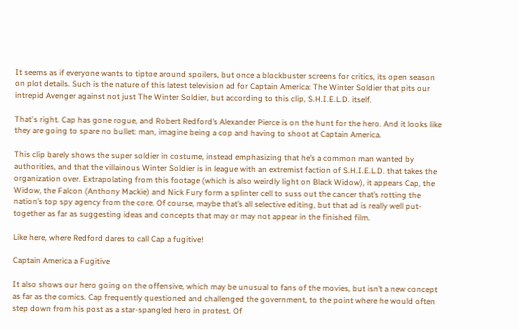It seems as if everyone wants to tiptoe around spoilers, but once a blockbuster screens for critics, its open season on plot details. Such is the nature of this latest television ad for Captain America: The Winter Soldier that pits our intrepid Avenger against not just The Winter Soldier, but according to this clip, S.H.I.E.L.D. itself.

That's right. Cap has gone rogue, and Robert Redford’s Alexander Pierce is on the hunt for the hero. And it looks like they are going to spare no bullet: man, imagine being a cop and having to shoot at Captain America.

This clip barely shows the super soldier in costume, instead emphasizing that he’s a common man wanted by authorities, and that the villainous Winter Soldier is in league with an extremist faction of S.H.I.E.L.D. that takes the organization over. Extrapolating from this footage (which is also weirdly light on Black Widow), it appears Cap, the Widow, the Falcon (Anthony Mackie) and Nick Fury form a splinter cell to suss out the cancer that’s rotting the nation’s top spy agency from the core. Of course, maybe that’s all selective editing, but that ad is really well put-together as far as suggesting ideas and concepts that may or may not appear in the finished film.

Like here, where Redford dares to call Cap a fugitive!

Captain America a Fugitive

It also shows our hero going on the offensive, which may be unusual to fans of the movies, but isn’t a new concept as far as the comics. Cap frequently questioned and challenged the government, to the point where he would often step down from his post as a star-spangled hero in protest. Of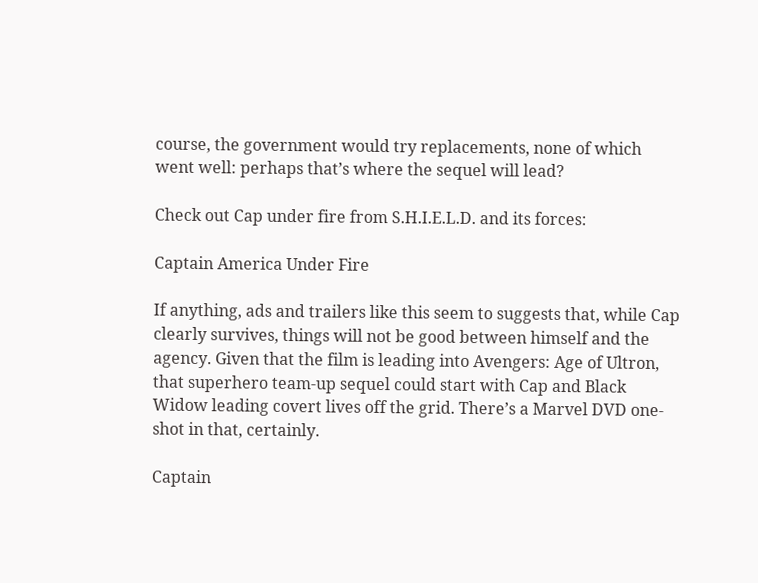course, the government would try replacements, none of which went well: perhaps that’s where the sequel will lead?

Check out Cap under fire from S.H.I.E.L.D. and its forces:

Captain America Under Fire

If anything, ads and trailers like this seem to suggests that, while Cap clearly survives, things will not be good between himself and the agency. Given that the film is leading into Avengers: Age of Ultron, that superhero team-up sequel could start with Cap and Black Widow leading covert lives off the grid. There’s a Marvel DVD one-shot in that, certainly.

Captain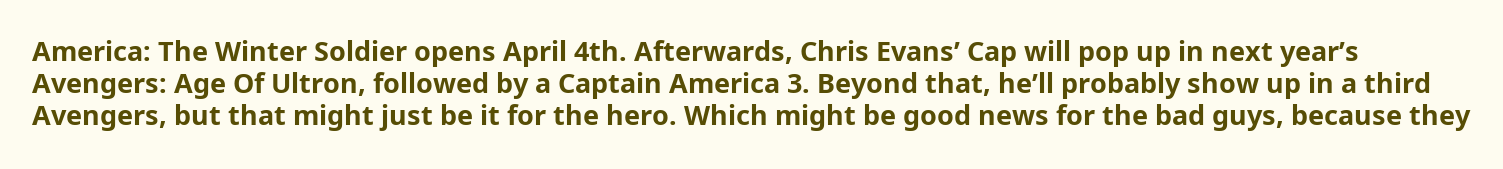America: The Winter Soldier opens April 4th. Afterwards, Chris Evans’ Cap will pop up in next year’s Avengers: Age Of Ultron, followed by a Captain America 3. Beyond that, he’ll probably show up in a third Avengers, but that might just be it for the hero. Which might be good news for the bad guys, because they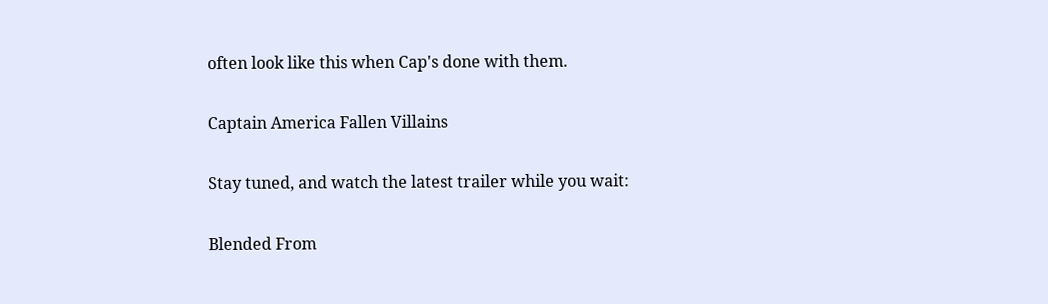often look like this when Cap's done with them.

Captain America Fallen Villains

Stay tuned, and watch the latest trailer while you wait:

Blended From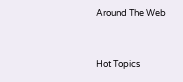Around The Web


Hot Topics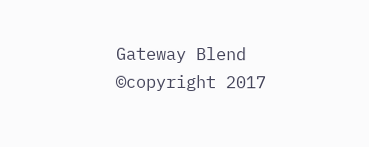Gateway Blend ©copyright 2017